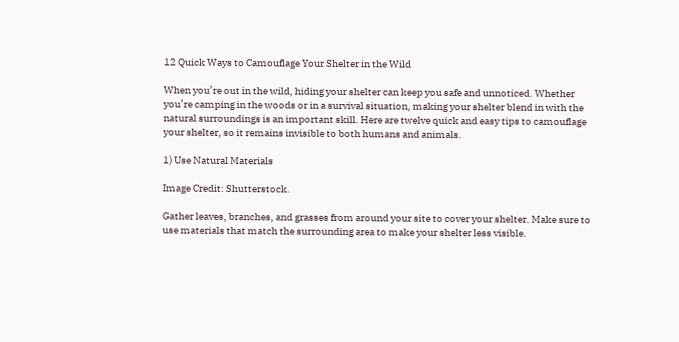12 Quick Ways to Camouflage Your Shelter in the Wild

When you’re out in the wild, hiding your shelter can keep you safe and unnoticed. Whether you’re camping in the woods or in a survival situation, making your shelter blend in with the natural surroundings is an important skill. Here are twelve quick and easy tips to camouflage your shelter, so it remains invisible to both humans and animals.

1) Use Natural Materials

Image Credit: Shutterstock.

Gather leaves, branches, and grasses from around your site to cover your shelter. Make sure to use materials that match the surrounding area to make your shelter less visible.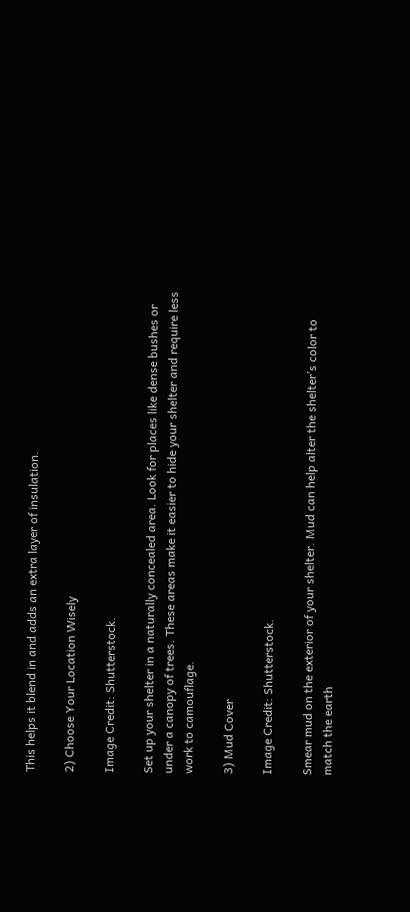This helps it blend in and adds an extra layer of insulation.

2) Choose Your Location Wisely

Image Credit: Shutterstock.

Set up your shelter in a naturally concealed area. Look for places like dense bushes or under a canopy of trees. These areas make it easier to hide your shelter and require less work to camouflage.

3) Mud Cover

Image Credit: Shutterstock.

Smear mud on the exterior of your shelter. Mud can help alter the shelter’s color to match the earth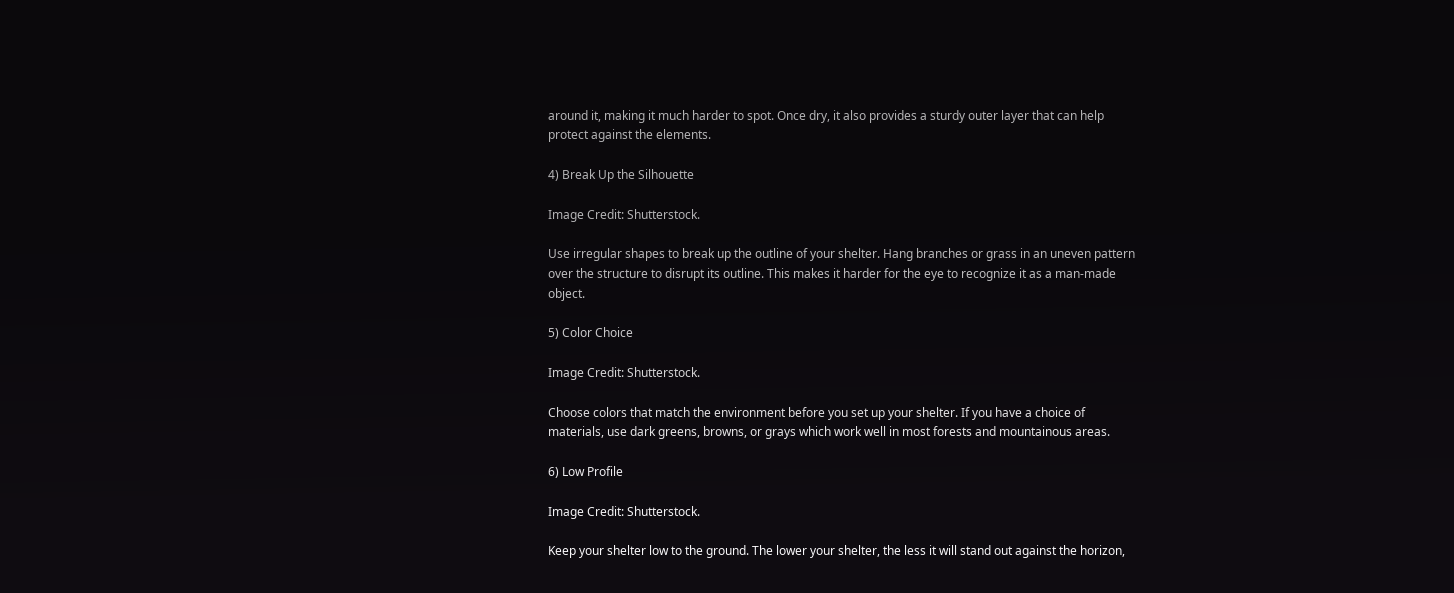around it, making it much harder to spot. Once dry, it also provides a sturdy outer layer that can help protect against the elements.

4) Break Up the Silhouette

Image Credit: Shutterstock.

Use irregular shapes to break up the outline of your shelter. Hang branches or grass in an uneven pattern over the structure to disrupt its outline. This makes it harder for the eye to recognize it as a man-made object.

5) Color Choice

Image Credit: Shutterstock.

Choose colors that match the environment before you set up your shelter. If you have a choice of materials, use dark greens, browns, or grays which work well in most forests and mountainous areas.

6) Low Profile

Image Credit: Shutterstock.

Keep your shelter low to the ground. The lower your shelter, the less it will stand out against the horizon,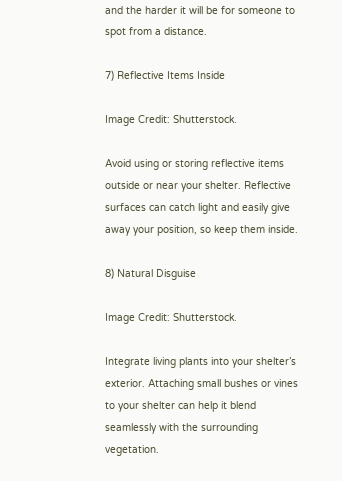and the harder it will be for someone to spot from a distance.

7) Reflective Items Inside

Image Credit: Shutterstock.

Avoid using or storing reflective items outside or near your shelter. Reflective surfaces can catch light and easily give away your position, so keep them inside.

8) Natural Disguise

Image Credit: Shutterstock.

Integrate living plants into your shelter’s exterior. Attaching small bushes or vines to your shelter can help it blend seamlessly with the surrounding vegetation.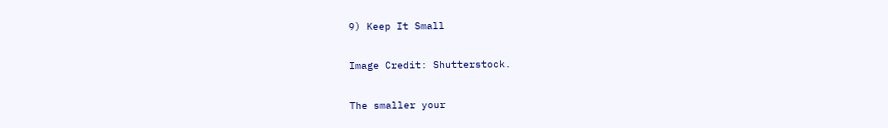9) Keep It Small

Image Credit: Shutterstock.

The smaller your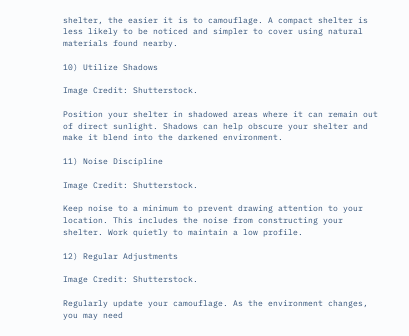shelter, the easier it is to camouflage. A compact shelter is less likely to be noticed and simpler to cover using natural materials found nearby.

10) Utilize Shadows

Image Credit: Shutterstock.

Position your shelter in shadowed areas where it can remain out of direct sunlight. Shadows can help obscure your shelter and make it blend into the darkened environment.

11) Noise Discipline

Image Credit: Shutterstock.

Keep noise to a minimum to prevent drawing attention to your location. This includes the noise from constructing your shelter. Work quietly to maintain a low profile.

12) Regular Adjustments

Image Credit: Shutterstock.

Regularly update your camouflage. As the environment changes, you may need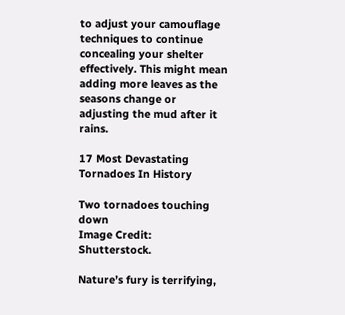to adjust your camouflage techniques to continue concealing your shelter effectively. This might mean adding more leaves as the seasons change or adjusting the mud after it rains.

17 Most Devastating Tornadoes In History

Two tornadoes touching down
Image Credit: Shutterstock.

Nature’s fury is terrifying,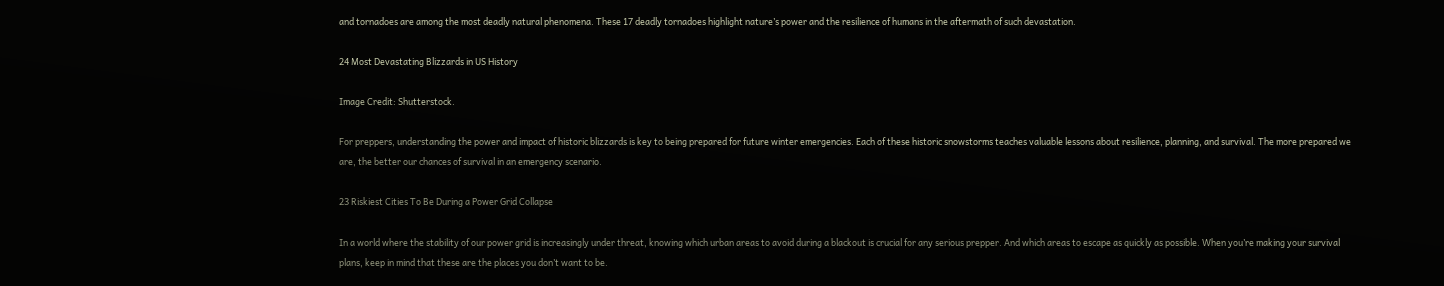and tornadoes are among the most deadly natural phenomena. These 17 deadly tornadoes highlight nature’s power and the resilience of humans in the aftermath of such devastation.

24 Most Devastating Blizzards in US History

Image Credit: Shutterstock.

For preppers, understanding the power and impact of historic blizzards is key to being prepared for future winter emergencies. Each of these historic snowstorms teaches valuable lessons about resilience, planning, and survival. The more prepared we are, the better our chances of survival in an emergency scenario.

23 Riskiest Cities To Be During a Power Grid Collapse

In a world where the stability of our power grid is increasingly under threat, knowing which urban areas to avoid during a blackout is crucial for any serious prepper. And which areas to escape as quickly as possible. When you’re making your survival plans, keep in mind that these are the places you don’t want to be.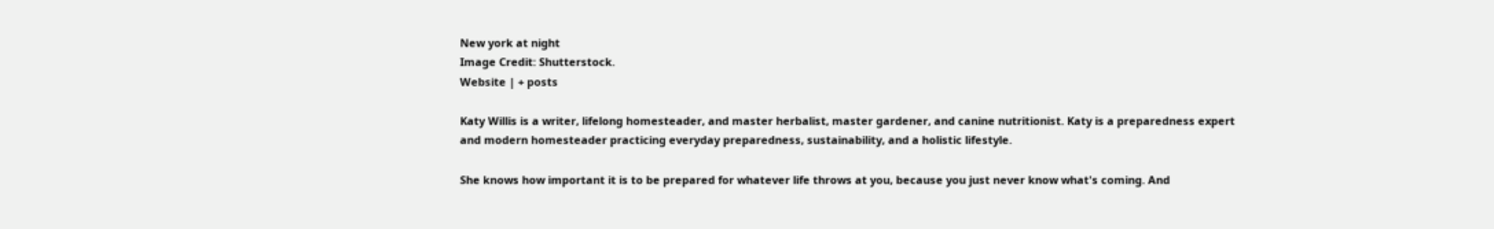New york at night
Image Credit: Shutterstock.
Website | + posts

Katy Willis is a writer, lifelong homesteader, and master herbalist, master gardener, and canine nutritionist. Katy is a preparedness expert and modern homesteader practicing everyday preparedness, sustainability, and a holistic lifestyle.

She knows how important it is to be prepared for whatever life throws at you, because you just never know what's coming. And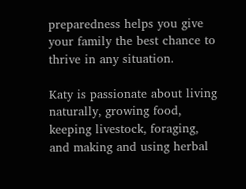preparedness helps you give your family the best chance to thrive in any situation.

Katy is passionate about living naturally, growing food, keeping livestock, foraging, and making and using herbal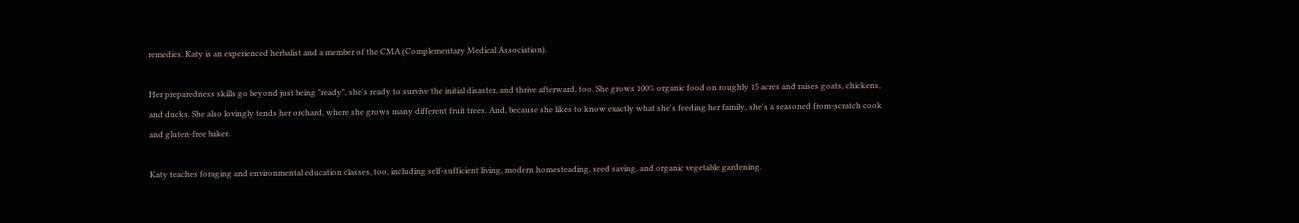remedies. Katy is an experienced herbalist and a member of the CMA (Complementary Medical Association).

Her preparedness skills go beyond just being "ready", she's ready to survive the initial disaster, and thrive afterward, too. She grows 100% organic food on roughly 15 acres and raises goats, chickens, and ducks. She also lovingly tends her orchard, where she grows many different fruit trees. And, because she likes to know exactly what she's feeding her family, she's a seasoned from-scratch cook and gluten-free baker.

Katy teaches foraging and environmental education classes, too, including self-sufficient living, modern homesteading, seed saving, and organic vegetable gardening.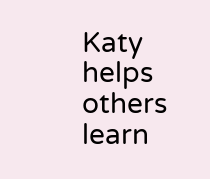Katy helps others learn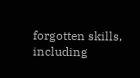forgotten skills, including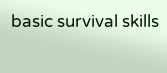basic survival skills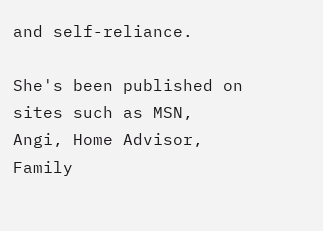and self-reliance.

She's been published on sites such as MSN, Angi, Home Advisor, Family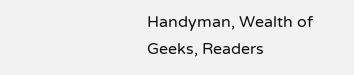Handyman, Wealth of Geeks, Readers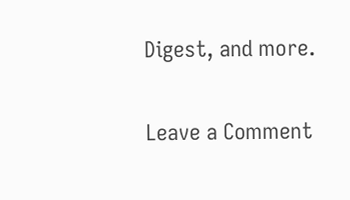Digest, and more.

Leave a Comment